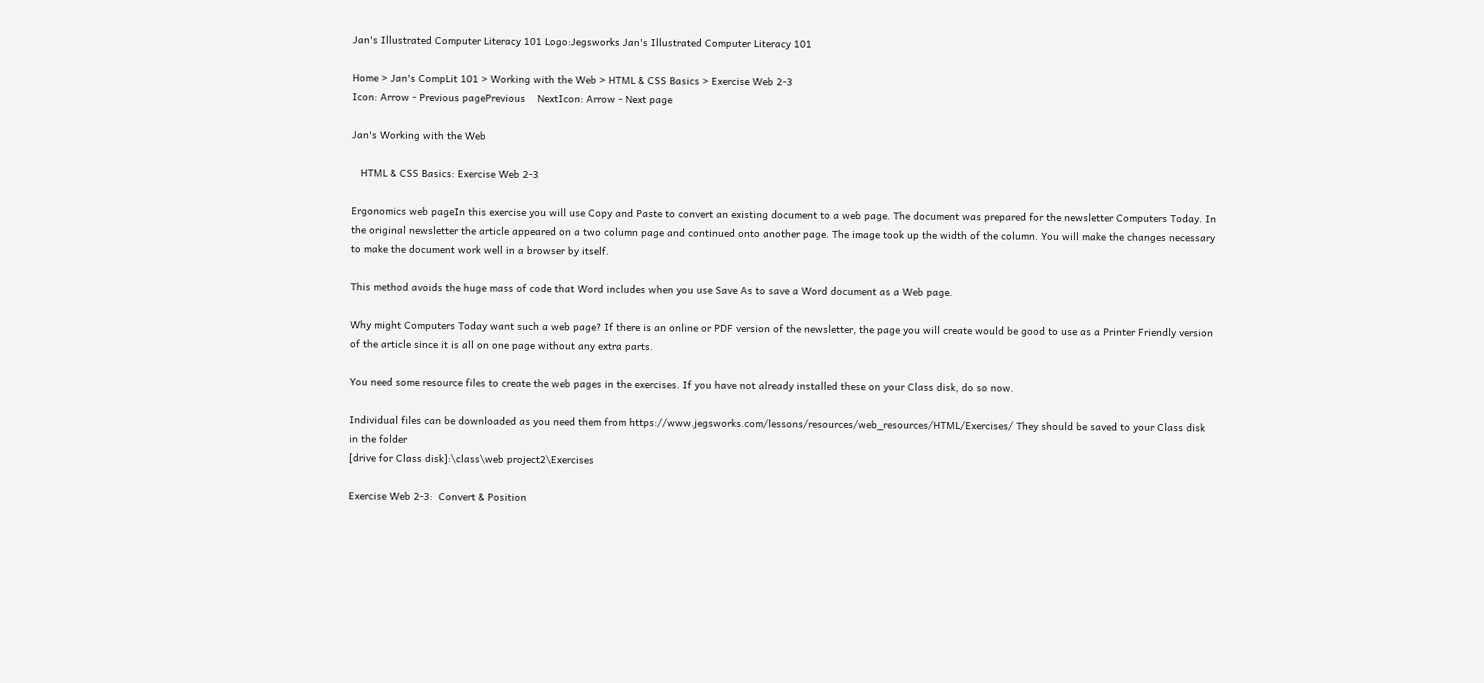Jan's Illustrated Computer Literacy 101 Logo:Jegsworks Jan's Illustrated Computer Literacy 101

Home > Jan's CompLit 101 > Working with the Web > HTML & CSS Basics > Exercise Web 2-3
Icon: Arrow - Previous pagePrevious    NextIcon: Arrow - Next page

Jan's Working with the Web

   HTML & CSS Basics: Exercise Web 2-3

Ergonomics web pageIn this exercise you will use Copy and Paste to convert an existing document to a web page. The document was prepared for the newsletter Computers Today. In the original newsletter the article appeared on a two column page and continued onto another page. The image took up the width of the column. You will make the changes necessary to make the document work well in a browser by itself.

This method avoids the huge mass of code that Word includes when you use Save As to save a Word document as a Web page.

Why might Computers Today want such a web page? If there is an online or PDF version of the newsletter, the page you will create would be good to use as a Printer Friendly version of the article since it is all on one page without any extra parts.

You need some resource files to create the web pages in the exercises. If you have not already installed these on your Class disk, do so now.

Individual files can be downloaded as you need them from https://www.jegsworks.com/lessons/resources/web_resources/HTML/Exercises/ They should be saved to your Class disk in the folder
[drive for Class disk]:\class\web project2\Exercises

Exercise Web 2-3:  Convert & Position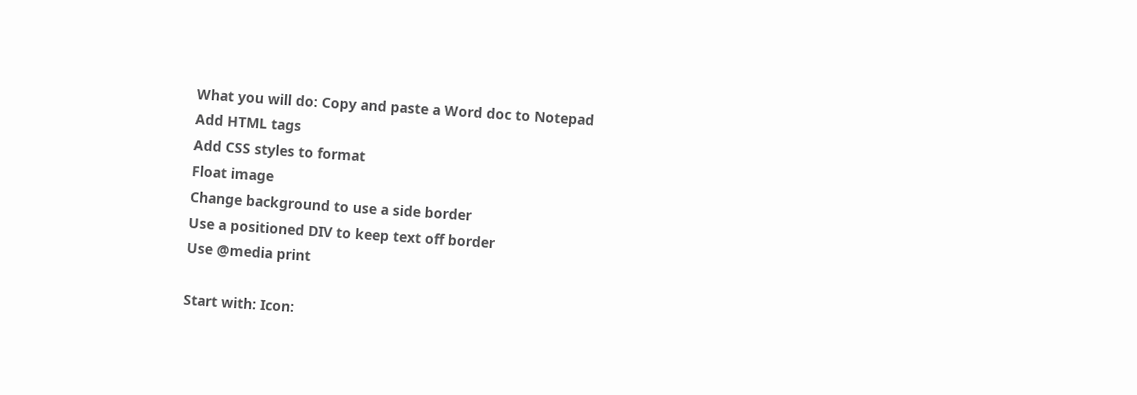What you will do: Copy and paste a Word doc to Notepad
Add HTML tags
Add CSS styles to format
Float image
Change background to use a side border
Use a positioned DIV to keep text off border
Use @media print

Start with: Icon: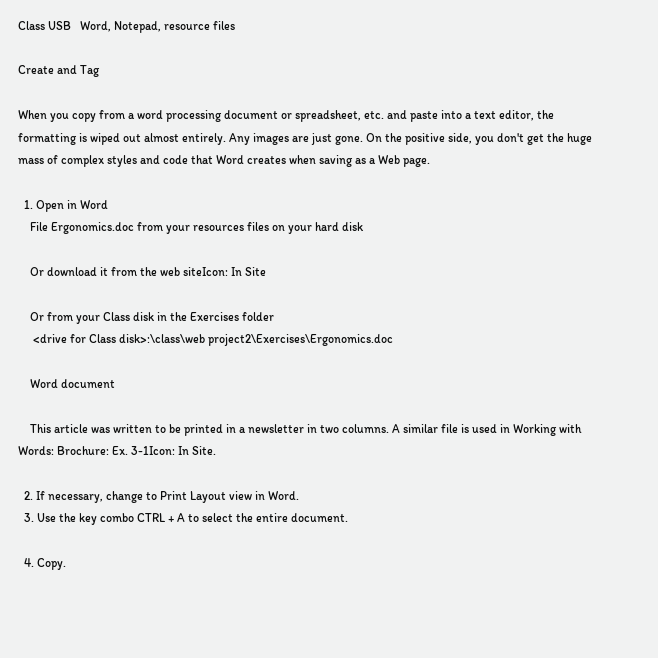Class USB   Word, Notepad, resource files

Create and Tag

When you copy from a word processing document or spreadsheet, etc. and paste into a text editor, the formatting is wiped out almost entirely. Any images are just gone. On the positive side, you don't get the huge mass of complex styles and code that Word creates when saving as a Web page.

  1. Open in Word
    File Ergonomics.doc from your resources files on your hard disk

    Or download it from the web siteIcon: In Site

    Or from your Class disk in the Exercises folder
     <drive for Class disk>:\class\web project2\Exercises\Ergonomics.doc

    Word document

    This article was written to be printed in a newsletter in two columns. A similar file is used in Working with Words: Brochure: Ex. 3-1Icon: In Site.

  2. If necessary, change to Print Layout view in Word.
  3. Use the key combo CTRL + A to select the entire document.

  4. Copy.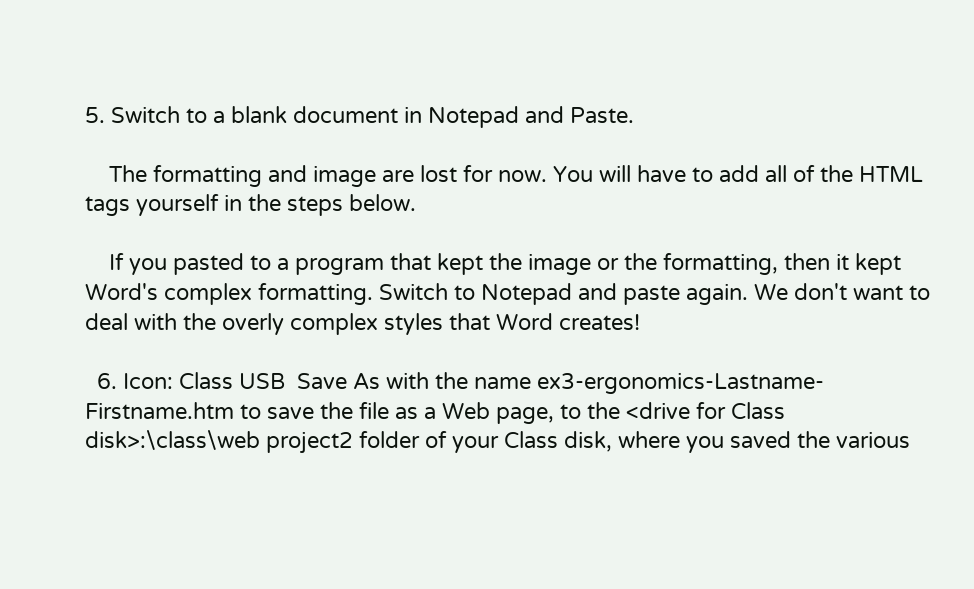5. Switch to a blank document in Notepad and Paste.

    The formatting and image are lost for now. You will have to add all of the HTML tags yourself in the steps below.

    If you pasted to a program that kept the image or the formatting, then it kept Word's complex formatting. Switch to Notepad and paste again. We don't want to deal with the overly complex styles that Word creates!

  6. Icon: Class USB  Save As with the name ex3-ergonomics-Lastname-Firstname.htm to save the file as a Web page, to the <drive for Class disk>:\class\web project2 folder of your Class disk, where you saved the various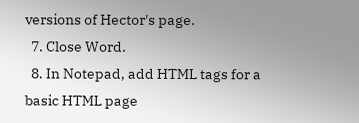versions of Hector's page.
  7. Close Word.
  8. In Notepad, add HTML tags for a basic HTML page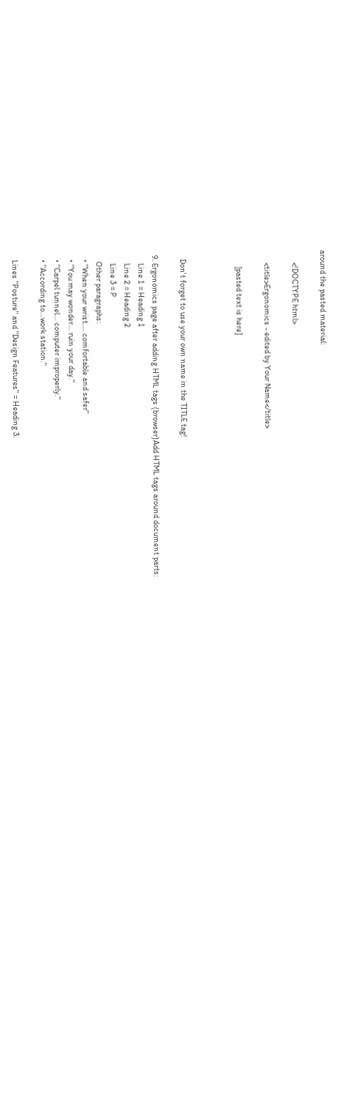around the pasted material:

      <!DOCTYPE html>

      <title>Ergonomics - edited by Your Name</title>

        [pasted text is here]



    Don't forget to use your own name in the TITLE tag!

  9. Ergonomics page after adding HTML tags (browser)Add HTML tags around document parts:
      Line 1 = Heading 1
      Line 2 = Heading 2
      Line 3 = P
     Other paragraphs:
    • "When your wrist.... comfortable and safer"
    • "You may wonder... ruin your day."
    • "Carpel tunnel... computer improperly."
    • "According to...work station."

    Lines "Posture" and "Design Features" = Heading 3.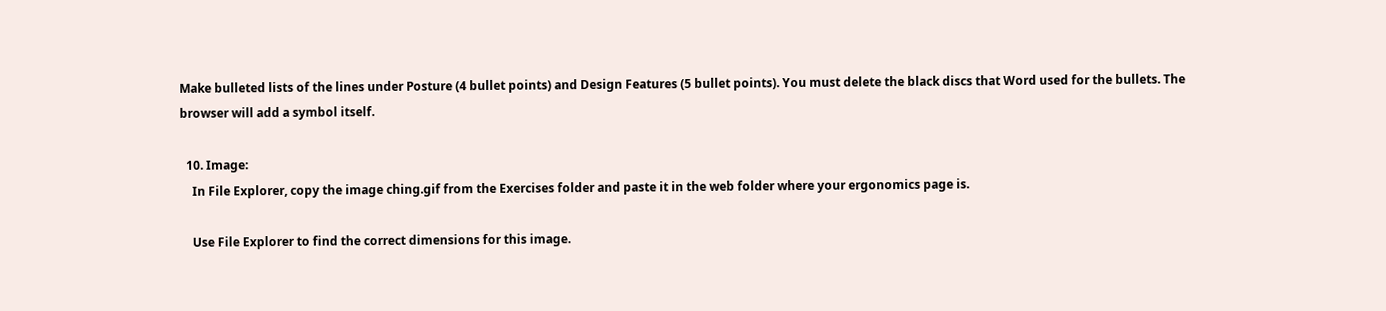Make bulleted lists of the lines under Posture (4 bullet points) and Design Features (5 bullet points). You must delete the black discs that Word used for the bullets. The browser will add a symbol itself.

  10. Image:
    In File Explorer, copy the image ching.gif from the Exercises folder and paste it in the web folder where your ergonomics page is.

    Use File Explorer to find the correct dimensions for this image.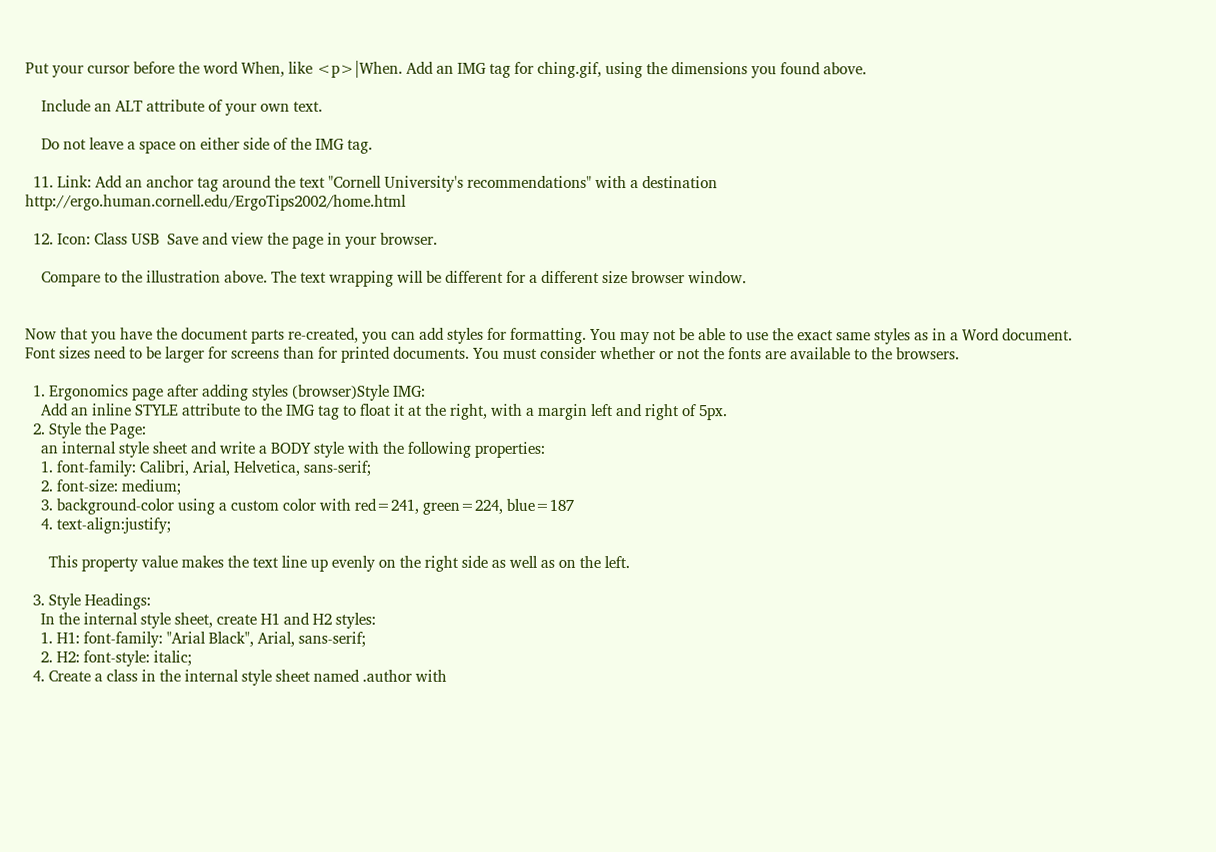Put your cursor before the word When, like <p>|When. Add an IMG tag for ching.gif, using the dimensions you found above.

    Include an ALT attribute of your own text.

    Do not leave a space on either side of the IMG tag.

  11. Link: Add an anchor tag around the text "Cornell University's recommendations" with a destination http://ergo.human.cornell.edu/ErgoTips2002/home.html

  12. Icon: Class USB  Save and view the page in your browser.

    Compare to the illustration above. The text wrapping will be different for a different size browser window.


Now that you have the document parts re-created, you can add styles for formatting. You may not be able to use the exact same styles as in a Word document. Font sizes need to be larger for screens than for printed documents. You must consider whether or not the fonts are available to the browsers.

  1. Ergonomics page after adding styles (browser)Style IMG:
    Add an inline STYLE attribute to the IMG tag to float it at the right, with a margin left and right of 5px.
  2. Style the Page:
    an internal style sheet and write a BODY style with the following properties:
    1. font-family: Calibri, Arial, Helvetica, sans-serif;
    2. font-size: medium;
    3. background-color using a custom color with red=241, green=224, blue=187
    4. text-align:justify;

      This property value makes the text line up evenly on the right side as well as on the left.

  3. Style Headings:
    In the internal style sheet, create H1 and H2 styles:
    1. H1: font-family: "Arial Black", Arial, sans-serif;
    2. H2: font-style: italic;
  4. Create a class in the internal style sheet named .author with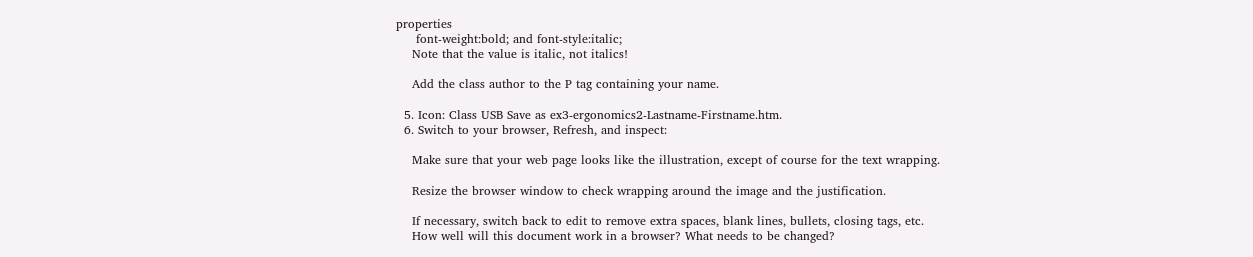properties
     font-weight:bold; and font-style:italic;
    Note that the value is italic, not italics!

    Add the class author to the P tag containing your name.

  5. Icon: Class USB Save as ex3-ergonomics2-Lastname-Firstname.htm.
  6. Switch to your browser, Refresh, and inspect:

    Make sure that your web page looks like the illustration, except of course for the text wrapping.

    Resize the browser window to check wrapping around the image and the justification.

    If necessary, switch back to edit to remove extra spaces, blank lines, bullets, closing tags, etc.
    How well will this document work in a browser? What needs to be changed?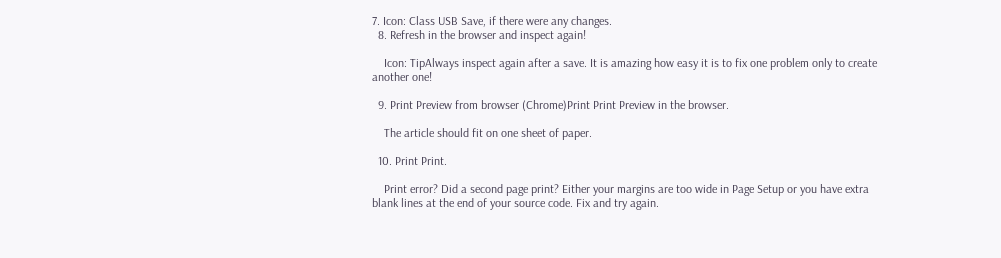7. Icon: Class USB Save, if there were any changes.
  8. Refresh in the browser and inspect again!

    Icon: TipAlways inspect again after a save. It is amazing how easy it is to fix one problem only to create another one!

  9. Print Preview from browser (Chrome)Print Print Preview in the browser.

    The article should fit on one sheet of paper.

  10. Print Print.

    Print error? Did a second page print? Either your margins are too wide in Page Setup or you have extra blank lines at the end of your source code. Fix and try again.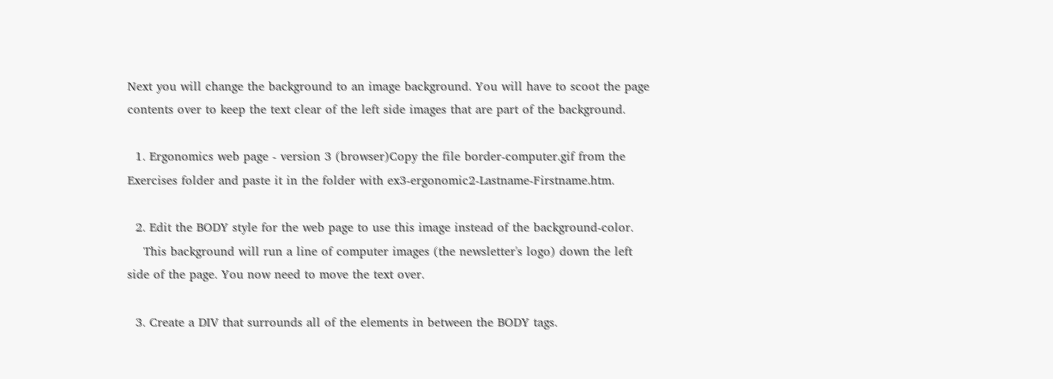Next you will change the background to an image background. You will have to scoot the page contents over to keep the text clear of the left side images that are part of the background.

  1. Ergonomics web page - version 3 (browser)Copy the file border-computer.gif from the Exercises folder and paste it in the folder with ex3-ergonomic2-Lastname-Firstname.htm.

  2. Edit the BODY style for the web page to use this image instead of the background-color.
    This background will run a line of computer images (the newsletter's logo) down the left side of the page. You now need to move the text over.

  3. Create a DIV that surrounds all of the elements in between the BODY tags.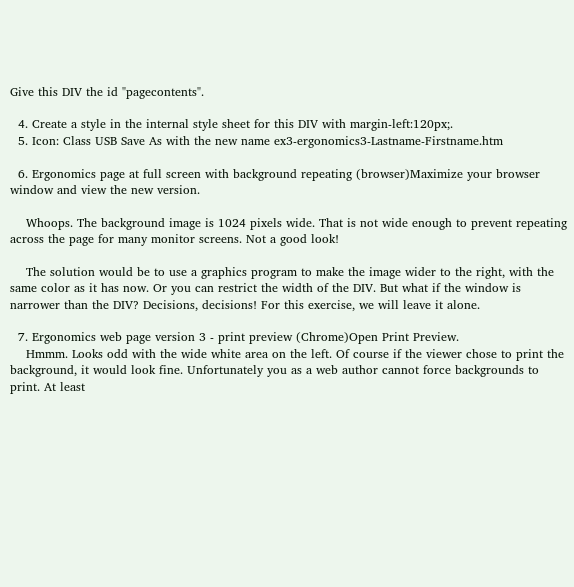Give this DIV the id "pagecontents".

  4. Create a style in the internal style sheet for this DIV with margin-left:120px;.
  5. Icon: Class USB Save As with the new name ex3-ergonomics3-Lastname-Firstname.htm

  6. Ergonomics page at full screen with background repeating (browser)Maximize your browser window and view the new version.

    Whoops. The background image is 1024 pixels wide. That is not wide enough to prevent repeating across the page for many monitor screens. Not a good look!

    The solution would be to use a graphics program to make the image wider to the right, with the same color as it has now. Or you can restrict the width of the DIV. But what if the window is narrower than the DIV? Decisions, decisions! For this exercise, we will leave it alone.

  7. Ergonomics web page version 3 - print preview (Chrome)Open Print Preview.
    Hmmm. Looks odd with the wide white area on the left. Of course if the viewer chose to print the background, it would look fine. Unfortunately you as a web author cannot force backgrounds to print. At least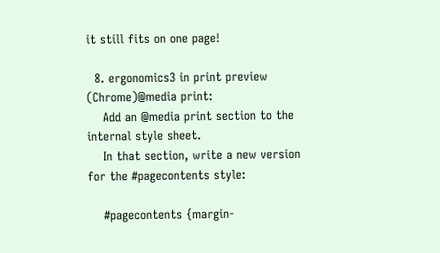it still fits on one page!

  8. ergonomics3 in print preview (Chrome)@media print:
    Add an @media print section to the internal style sheet.
    In that section, write a new version for the #pagecontents style:

    #pagecontents {margin-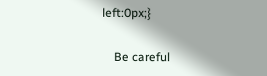left:0px;}

    Be careful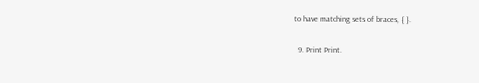to have matching sets of braces, { }.

  9. Print Print.